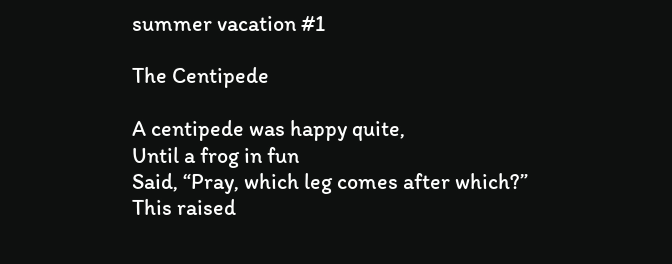summer vacation #1

The Centipede

A centipede was happy quite,
Until a frog in fun
Said, “Pray, which leg comes after which?”
This raised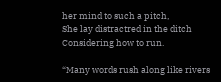her mind to such a pitch,
She lay distractred in the ditch
Considering how to run.

“Many words rush along like rivers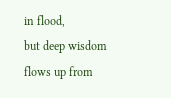in flood,
but deep wisdom flows up from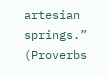artesian springs.” (Proverbs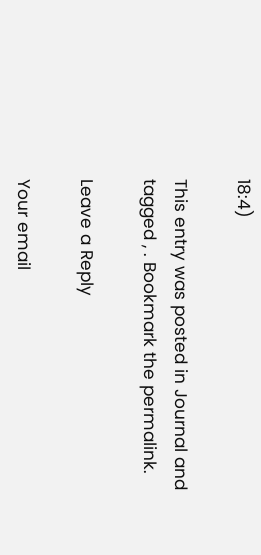18:4)

This entry was posted in Journal and tagged , . Bookmark the permalink.

Leave a Reply

Your email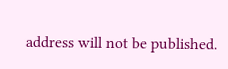address will not be published.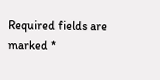Required fields are marked *